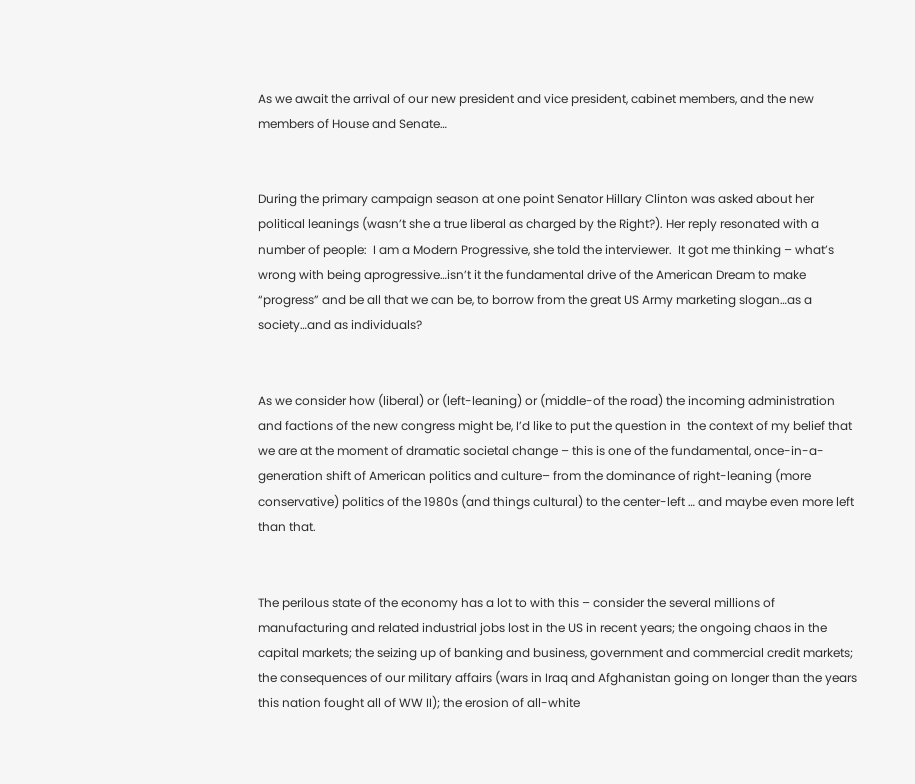As we await the arrival of our new president and vice president, cabinet members, and the new members of House and Senate…


During the primary campaign season at one point Senator Hillary Clinton was asked about her political leanings (wasn’t she a true liberal as charged by the Right?). Her reply resonated with a number of people:  I am a Modern Progressive, she told the interviewer.  It got me thinking – what’s wrong with being aprogressive…isn’t it the fundamental drive of the American Dream to make “progress” and be all that we can be, to borrow from the great US Army marketing slogan…as a society…and as individuals?


As we consider how (liberal) or (left-leaning) or (middle-of the road) the incoming administration and factions of the new congress might be, I’d like to put the question in  the context of my belief that we are at the moment of dramatic societal change – this is one of the fundamental, once-in-a-generation shift of American politics and culture– from the dominance of right-leaning (more conservative) politics of the 1980s (and things cultural) to the center-left … and maybe even more left than that.


The perilous state of the economy has a lot to with this – consider the several millions of manufacturing and related industrial jobs lost in the US in recent years; the ongoing chaos in the capital markets; the seizing up of banking and business, government and commercial credit markets; the consequences of our military affairs (wars in Iraq and Afghanistan going on longer than the years this nation fought all of WW II); the erosion of all-white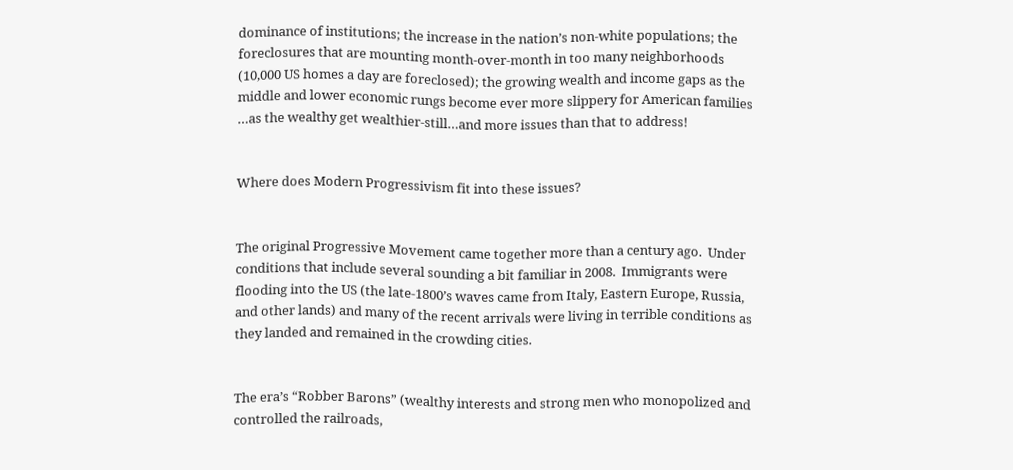dominance of institutions; the increase in the nation’s non-white populations; the foreclosures that are mounting month-over-month in too many neighborhoods (10,000 US homes a day are foreclosed); the growing wealth and income gaps as the middle and lower economic rungs become ever more slippery for American families …as the wealthy get wealthier-still…and more issues than that to address!


Where does Modern Progressivism fit into these issues?


The original Progressive Movement came together more than a century ago.  Under conditions that include several sounding a bit familiar in 2008.  Immigrants were flooding into the US (the late-1800’s waves came from Italy, Eastern Europe, Russia, and other lands) and many of the recent arrivals were living in terrible conditions as they landed and remained in the crowding cities.


The era’s “Robber Barons” (wealthy interests and strong men who monopolized and controlled the railroads,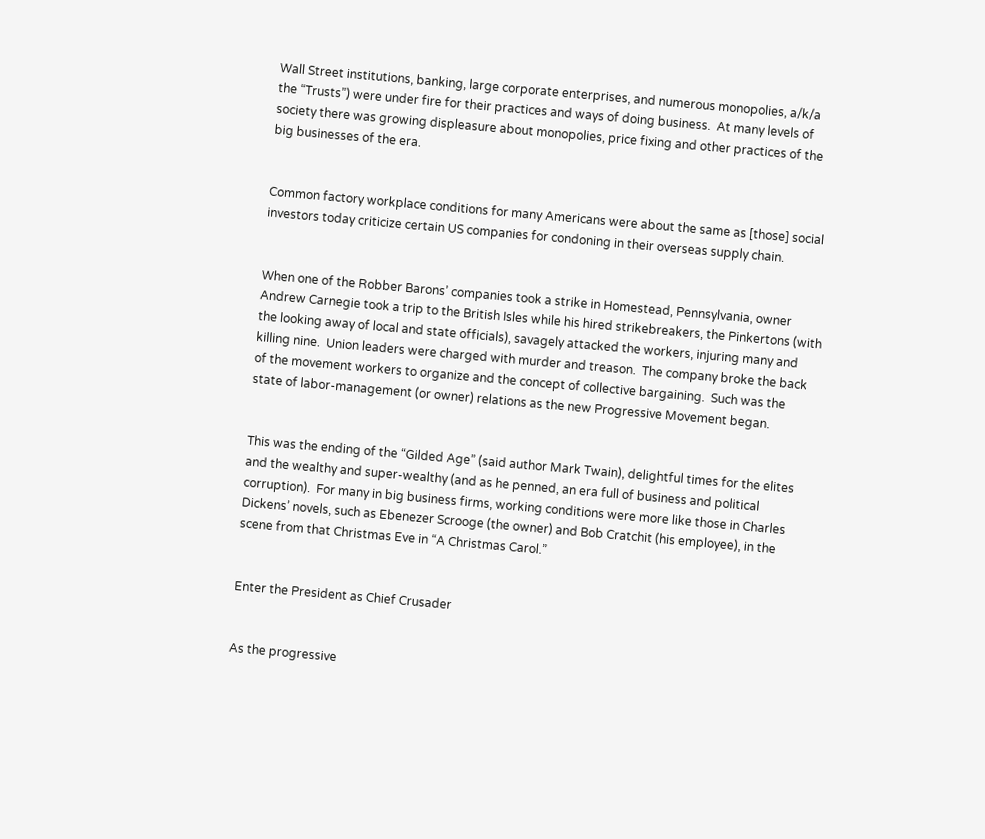Wall Street institutions, banking, large corporate enterprises, and numerous monopolies, a/k/a the “Trusts”) were under fire for their practices and ways of doing business.  At many levels of society there was growing displeasure about monopolies, price fixing and other practices of the big businesses of the era.


Common factory workplace conditions for many Americans were about the same as [those] social investors today criticize certain US companies for condoning in their overseas supply chain.


When one of the Robber Barons’ companies took a strike in Homestead, Pennsylvania, owner Andrew Carnegie took a trip to the British Isles while his hired strikebreakers, the Pinkertons (with the looking away of local and state officials), savagely attacked the workers, injuring many and killing nine.  Union leaders were charged with murder and treason.  The company broke the back of the movement workers to organize and the concept of collective bargaining.  Such was the state of labor-management (or owner) relations as the new Progressive Movement began.


This was the ending of the “Gilded Age” (said author Mark Twain), delightful times for the elites and the wealthy and super-wealthy (and as he penned, an era full of business and political corruption).  For many in big business firms, working conditions were more like those in Charles Dickens’ novels, such as Ebenezer Scrooge (the owner) and Bob Cratchit (his employee), in the scene from that Christmas Eve in “A Christmas Carol.”


Enter the President as Chief Crusader


As the progressive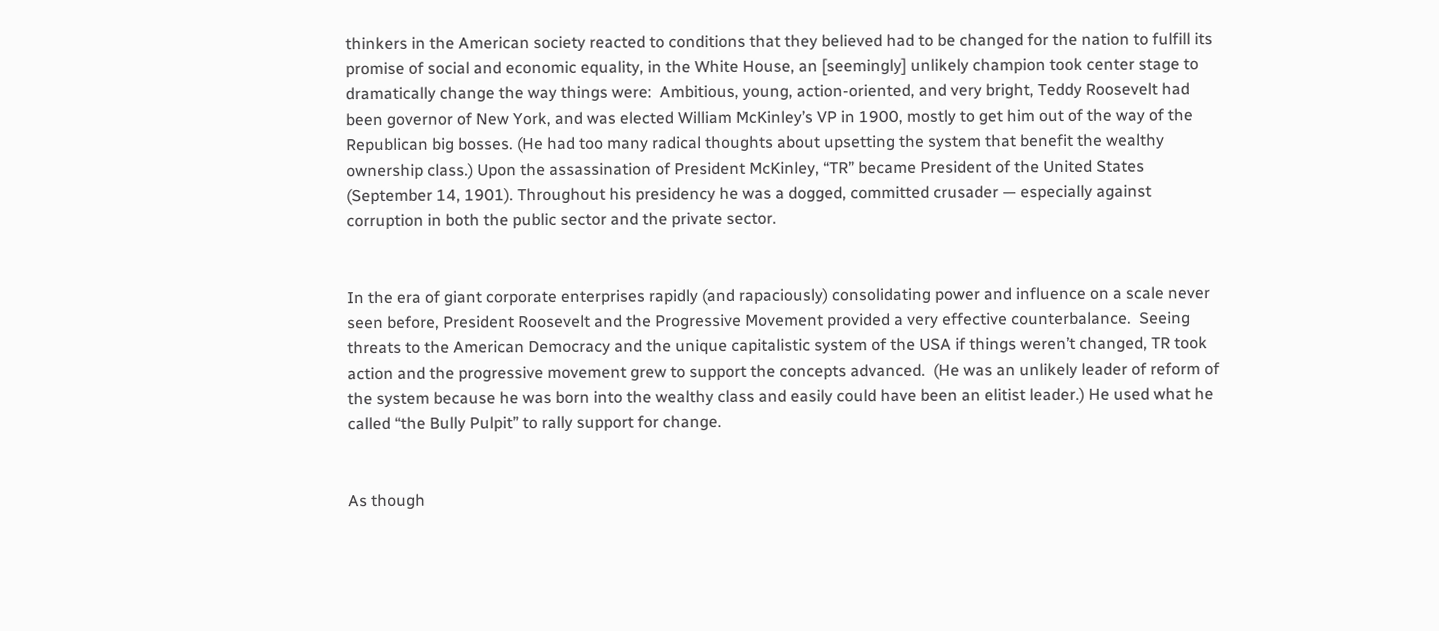thinkers in the American society reacted to conditions that they believed had to be changed for the nation to fulfill its promise of social and economic equality, in the White House, an [seemingly] unlikely champion took center stage to dramatically change the way things were:  Ambitious, young, action-oriented, and very bright, Teddy Roosevelt had been governor of New York, and was elected William McKinley’s VP in 1900, mostly to get him out of the way of the Republican big bosses. (He had too many radical thoughts about upsetting the system that benefit the wealthy ownership class.) Upon the assassination of President McKinley, “TR” became President of the United States (September 14, 1901). Throughout his presidency he was a dogged, committed crusader — especially against corruption in both the public sector and the private sector.


In the era of giant corporate enterprises rapidly (and rapaciously) consolidating power and influence on a scale never seen before, President Roosevelt and the Progressive Movement provided a very effective counterbalance.  Seeing threats to the American Democracy and the unique capitalistic system of the USA if things weren’t changed, TR took action and the progressive movement grew to support the concepts advanced.  (He was an unlikely leader of reform of the system because he was born into the wealthy class and easily could have been an elitist leader.) He used what he called “the Bully Pulpit” to rally support for change.


As though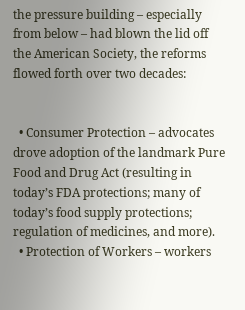the pressure building – especially from below – had blown the lid off the American Society, the reforms flowed forth over two decades:


  • Consumer Protection – advocates drove adoption of the landmark Pure Food and Drug Act (resulting in today’s FDA protections; many of today’s food supply protections; regulation of medicines, and more).
  • Protection of Workers – workers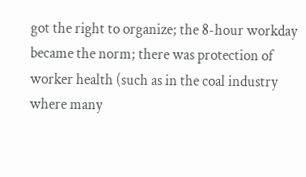got the right to organize; the 8-hour workday became the norm; there was protection of worker health (such as in the coal industry where many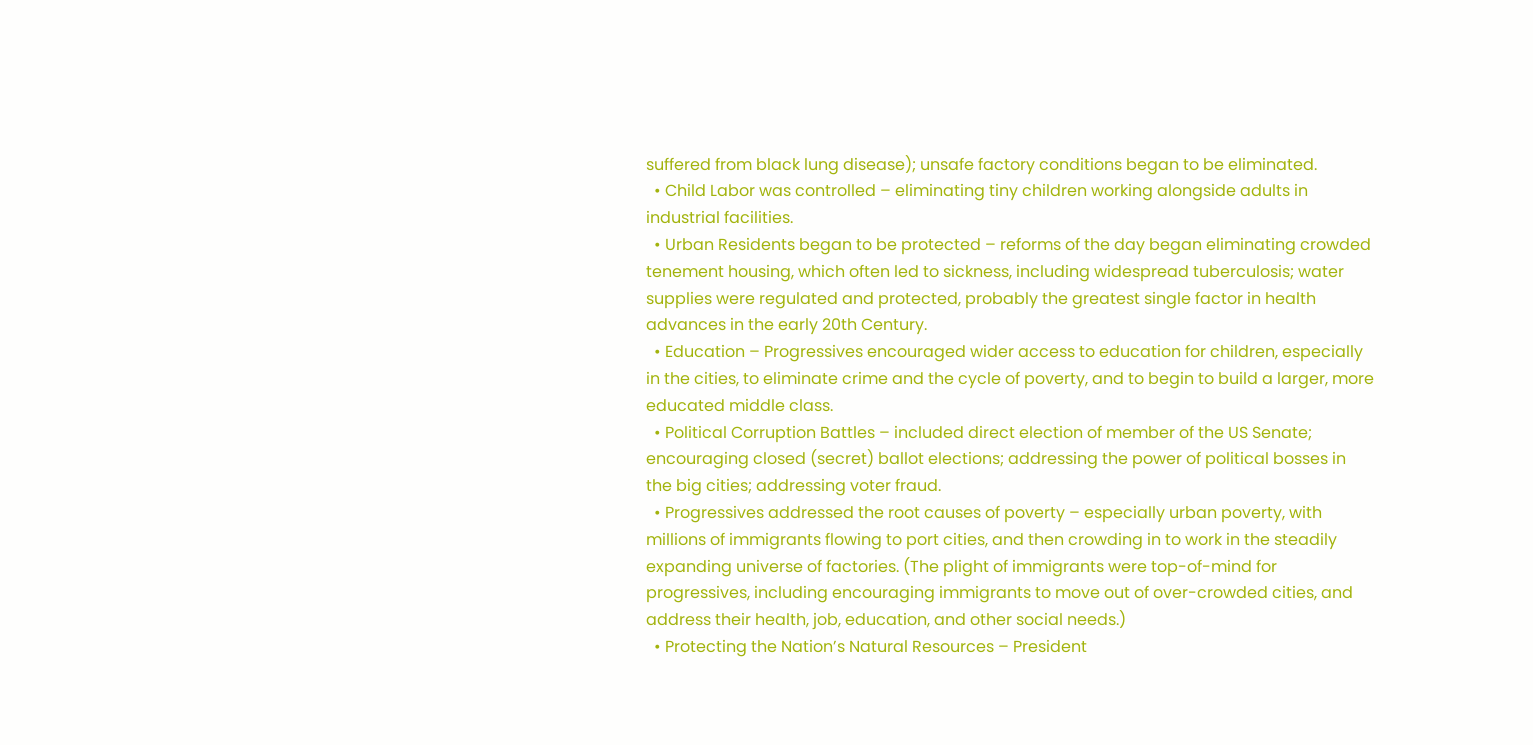suffered from black lung disease); unsafe factory conditions began to be eliminated.
  • Child Labor was controlled – eliminating tiny children working alongside adults in industrial facilities.
  • Urban Residents began to be protected – reforms of the day began eliminating crowded tenement housing, which often led to sickness, including widespread tuberculosis; water supplies were regulated and protected, probably the greatest single factor in health advances in the early 20th Century.
  • Education – Progressives encouraged wider access to education for children, especially in the cities, to eliminate crime and the cycle of poverty, and to begin to build a larger, more educated middle class.
  • Political Corruption Battles – included direct election of member of the US Senate; encouraging closed (secret) ballot elections; addressing the power of political bosses in the big cities; addressing voter fraud.
  • Progressives addressed the root causes of poverty – especially urban poverty, with millions of immigrants flowing to port cities, and then crowding in to work in the steadily expanding universe of factories. (The plight of immigrants were top-of-mind for progressives, including encouraging immigrants to move out of over-crowded cities, and address their health, job, education, and other social needs.)
  • Protecting the Nation’s Natural Resources – President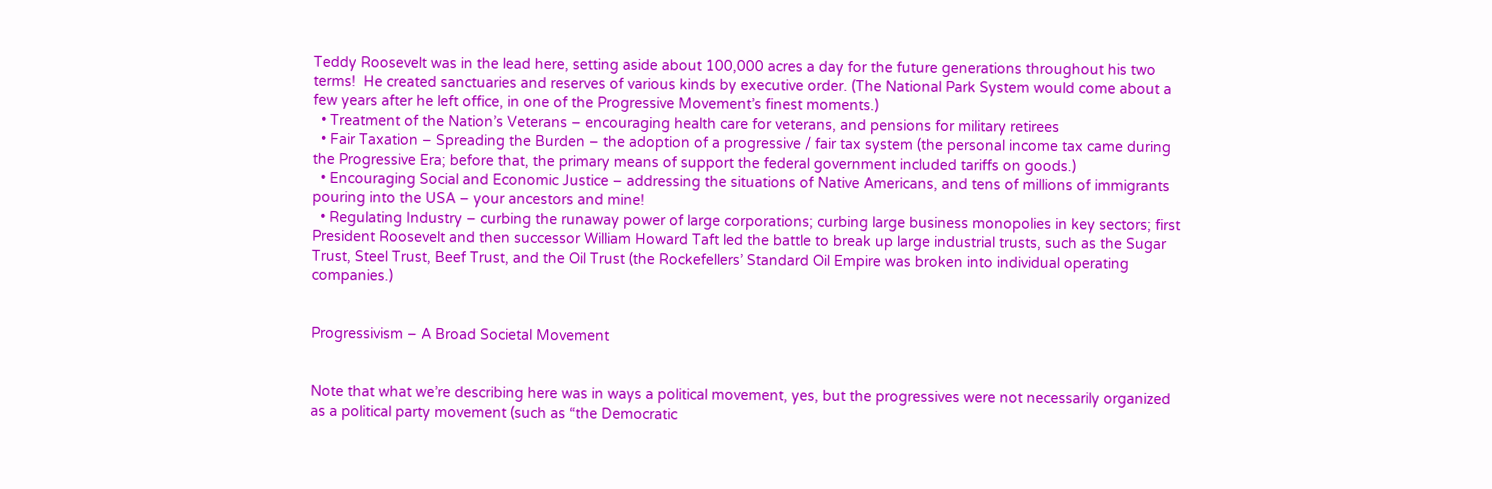Teddy Roosevelt was in the lead here, setting aside about 100,000 acres a day for the future generations throughout his two terms!  He created sanctuaries and reserves of various kinds by executive order. (The National Park System would come about a few years after he left office, in one of the Progressive Movement’s finest moments.)
  • Treatment of the Nation’s Veterans – encouraging health care for veterans, and pensions for military retirees
  • Fair Taxation – Spreading the Burden – the adoption of a progressive / fair tax system (the personal income tax came during the Progressive Era; before that, the primary means of support the federal government included tariffs on goods.)
  • Encouraging Social and Economic Justice – addressing the situations of Native Americans, and tens of millions of immigrants pouring into the USA – your ancestors and mine!
  • Regulating Industry – curbing the runaway power of large corporations; curbing large business monopolies in key sectors; first President Roosevelt and then successor William Howard Taft led the battle to break up large industrial trusts, such as the Sugar Trust, Steel Trust, Beef Trust, and the Oil Trust (the Rockefellers’ Standard Oil Empire was broken into individual operating companies.)


Progressivism – A Broad Societal Movement


Note that what we’re describing here was in ways a political movement, yes, but the progressives were not necessarily organized as a political party movement (such as “the Democratic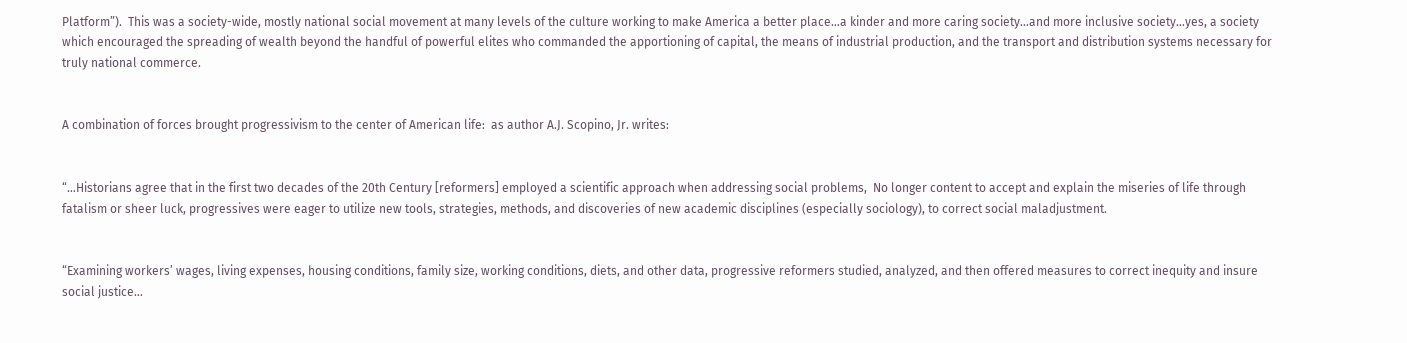Platform”).  This was a society-wide, mostly national social movement at many levels of the culture working to make America a better place…a kinder and more caring society…and more inclusive society…yes, a society which encouraged the spreading of wealth beyond the handful of powerful elites who commanded the apportioning of capital, the means of industrial production, and the transport and distribution systems necessary for truly national commerce.


A combination of forces brought progressivism to the center of American life:  as author A.J. Scopino, Jr. writes:


“…Historians agree that in the first two decades of the 20th Century [reformers] employed a scientific approach when addressing social problems,  No longer content to accept and explain the miseries of life through fatalism or sheer luck, progressives were eager to utilize new tools, strategies, methods, and discoveries of new academic disciplines (especially sociology), to correct social maladjustment.


“Examining workers’ wages, living expenses, housing conditions, family size, working conditions, diets, and other data, progressive reformers studied, analyzed, and then offered measures to correct inequity and insure social justice…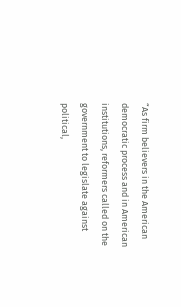“As firm believers in the American democratic process and in American institutions, reformers called on the government to legislate against political,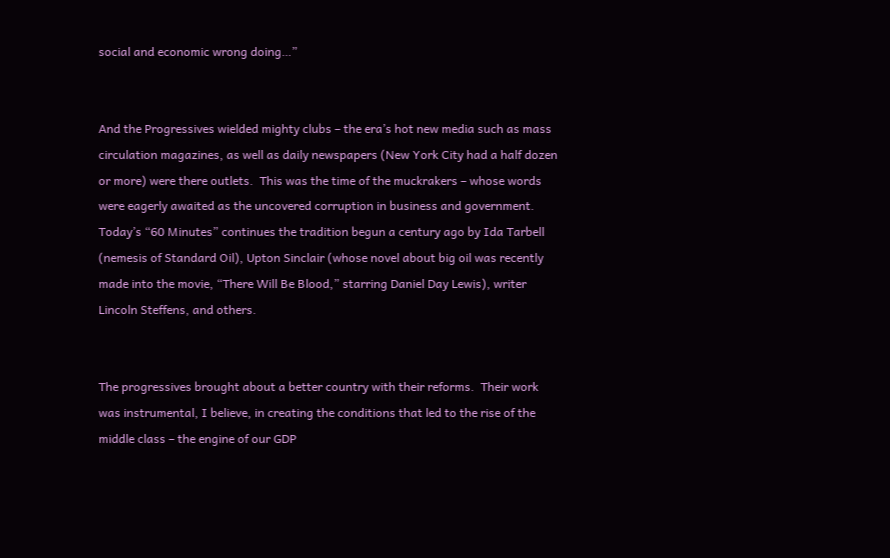social and economic wrong doing…”


And the Progressives wielded mighty clubs – the era’s hot new media such as mass circulation magazines, as well as daily newspapers (New York City had a half dozen or more) were there outlets.  This was the time of the muckrakers – whose words were eagerly awaited as the uncovered corruption in business and government.  Today’s “60 Minutes” continues the tradition begun a century ago by Ida Tarbell (nemesis of Standard Oil), Upton Sinclair (whose novel about big oil was recently made into the movie, “There Will Be Blood,” starring Daniel Day Lewis), writer Lincoln Steffens, and others.


The progressives brought about a better country with their reforms.  Their work was instrumental, I believe, in creating the conditions that led to the rise of the middle class – the engine of our GDP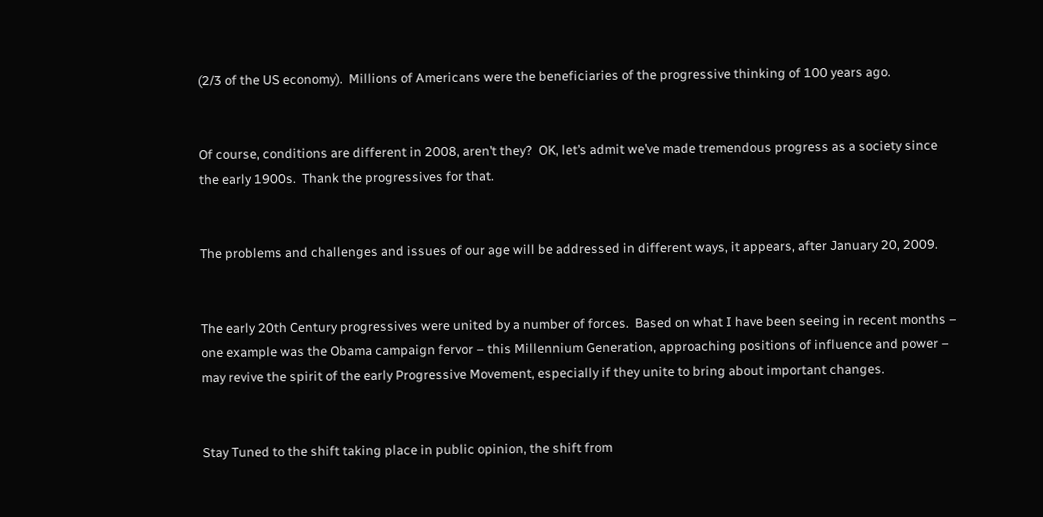(2/3 of the US economy).  Millions of Americans were the beneficiaries of the progressive thinking of 100 years ago.


Of course, conditions are different in 2008, aren’t they?  OK, let’s admit we’ve made tremendous progress as a society since the early 1900s.  Thank the progressives for that.


The problems and challenges and issues of our age will be addressed in different ways, it appears, after January 20, 2009.


The early 20th Century progressives were united by a number of forces.  Based on what I have been seeing in recent months – one example was the Obama campaign fervor – this Millennium Generation, approaching positions of influence and power – may revive the spirit of the early Progressive Movement, especially if they unite to bring about important changes.


Stay Tuned to the shift taking place in public opinion, the shift from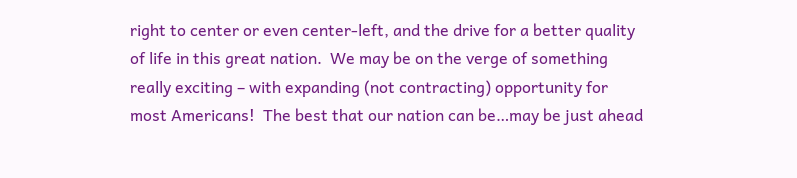right to center or even center-left, and the drive for a better quality of life in this great nation.  We may be on the verge of something really exciting – with expanding (not contracting) opportunity for most Americans!  The best that our nation can be…may be just ahead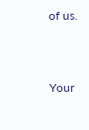of us.


Your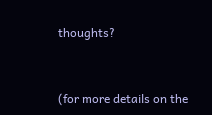thoughts?


(for more details on the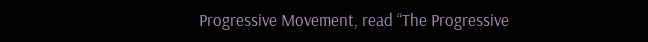Progressive Movement, read “The Progressive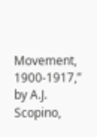Movement, 1900-1917,” by A.J. Scopino,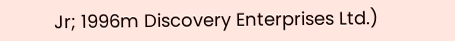Jr; 1996m Discovery Enterprises Ltd.)